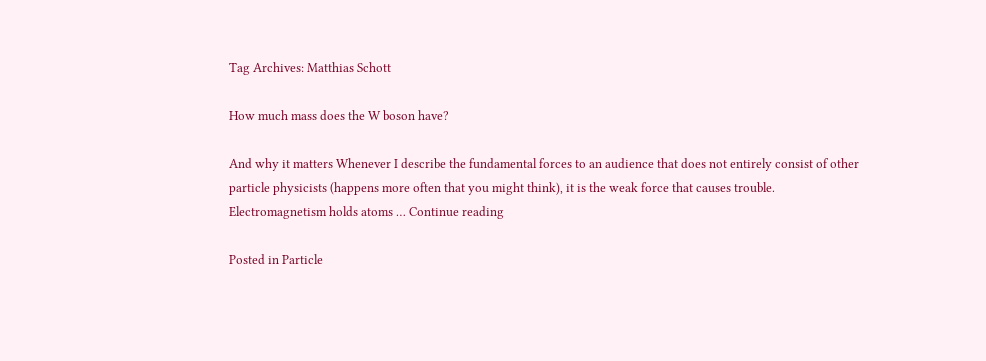Tag Archives: Matthias Schott

How much mass does the W boson have?

And why it matters Whenever I describe the fundamental forces to an audience that does not entirely consist of other particle physicists (happens more often that you might think), it is the weak force that causes trouble. Electromagnetism holds atoms … Continue reading

Posted in Particle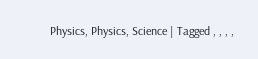Physics, Physics, Science | Tagged , , , ,